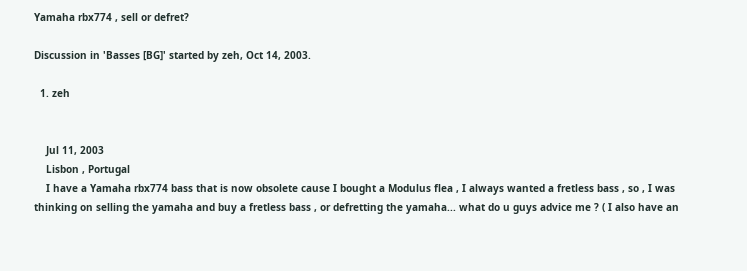Yamaha rbx774 , sell or defret?

Discussion in 'Basses [BG]' started by zeh, Oct 14, 2003.

  1. zeh


    Jul 11, 2003
    Lisbon , Portugal
    I have a Yamaha rbx774 bass that is now obsolete cause I bought a Modulus flea , I always wanted a fretless bass , so , I was thinking on selling the yamaha and buy a fretless bass , or defretting the yamaha... what do u guys advice me ? ( I also have an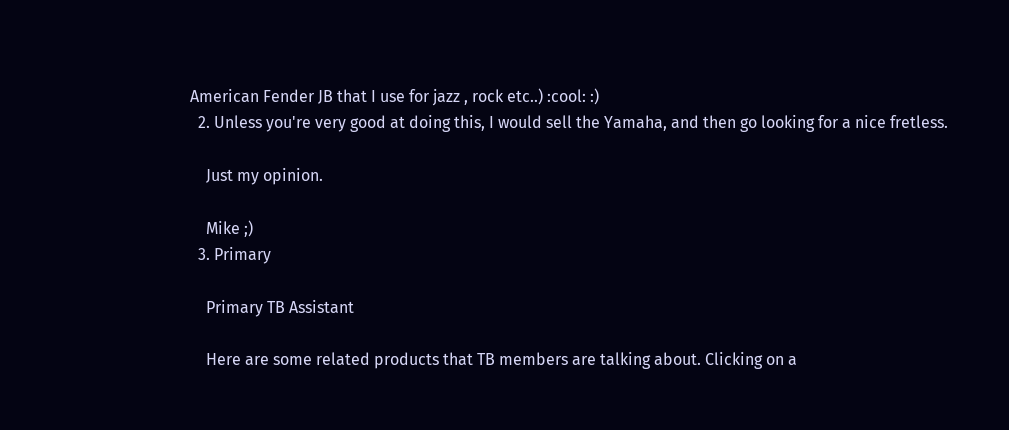American Fender JB that I use for jazz , rock etc..) :cool: :)
  2. Unless you're very good at doing this, I would sell the Yamaha, and then go looking for a nice fretless.

    Just my opinion.

    Mike ;)
  3. Primary

    Primary TB Assistant

    Here are some related products that TB members are talking about. Clicking on a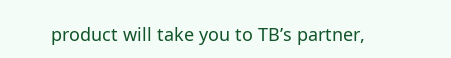product will take you to TB’s partner,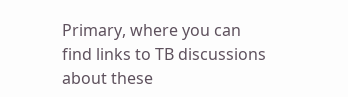Primary, where you can find links to TB discussions about these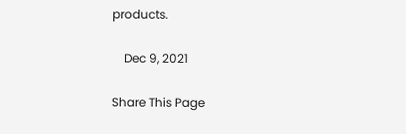products.

    Dec 9, 2021

Share This Page